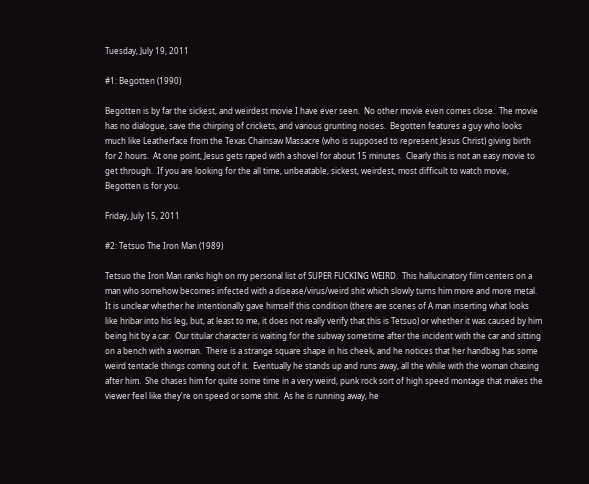Tuesday, July 19, 2011

#1: Begotten (1990)

Begotten is by far the sickest, and weirdest movie I have ever seen.  No other movie even comes close.  The movie has no dialogue, save the chirping of crickets, and various grunting noises.  Begotten features a guy who looks much like Leatherface from the Texas Chainsaw Massacre (who is supposed to represent Jesus Christ) giving birth for 2 hours.  At one point, Jesus gets raped with a shovel for about 15 minutes.  Clearly this is not an easy movie to get through.  If you are looking for the all time, unbeatable, sickest, weirdest, most difficult to watch movie, Begotten is for you.

Friday, July 15, 2011

#2: Tetsuo The Iron Man (1989)

Tetsuo the Iron Man ranks high on my personal list of SUPER FUCKING WEIRD.  This hallucinatory film centers on a man who somehow becomes infected with a disease/virus/weird shit which slowly turns him more and more metal.  It is unclear whether he intentionally gave himself this condition (there are scenes of A man inserting what looks like hribar into his leg, but, at least to me, it does not really verify that this is Tetsuo) or whether it was caused by him being hit by a car.  Our titular character is waiting for the subway sometime after the incident with the car and sitting on a bench with a woman.  There is a strange square shape in his cheek, and he notices that her handbag has some weird tentacle things coming out of it.  Eventually he stands up and runs away, all the while with the woman chasing after him.  She chases him for quite some time in a very weird, punk rock sort of high speed montage that makes the viewer feel like they're on speed or some shit.  As he is running away, he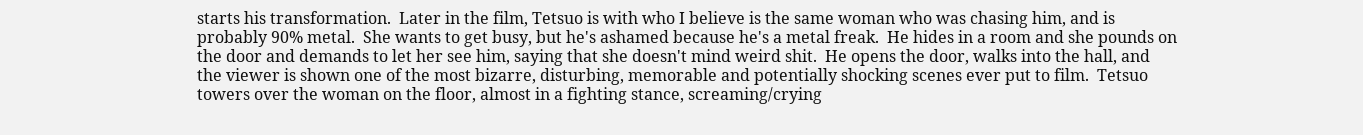starts his transformation.  Later in the film, Tetsuo is with who I believe is the same woman who was chasing him, and is probably 90% metal.  She wants to get busy, but he's ashamed because he's a metal freak.  He hides in a room and she pounds on the door and demands to let her see him, saying that she doesn't mind weird shit.  He opens the door, walks into the hall, and the viewer is shown one of the most bizarre, disturbing, memorable and potentially shocking scenes ever put to film.  Tetsuo towers over the woman on the floor, almost in a fighting stance, screaming/crying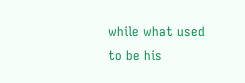while what used to be his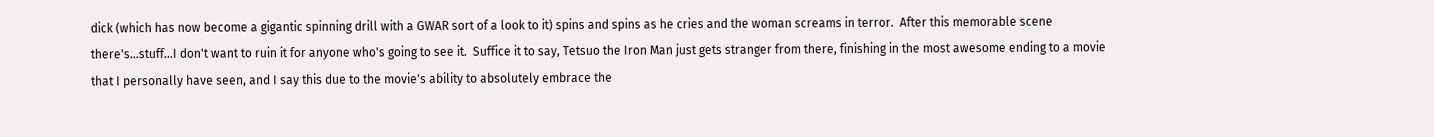dick (which has now become a gigantic spinning drill with a GWAR sort of a look to it) spins and spins as he cries and the woman screams in terror.  After this memorable scene there's...stuff...I don't want to ruin it for anyone who's going to see it.  Suffice it to say, Tetsuo the Iron Man just gets stranger from there, finishing in the most awesome ending to a movie that I personally have seen, and I say this due to the movie's ability to absolutely embrace the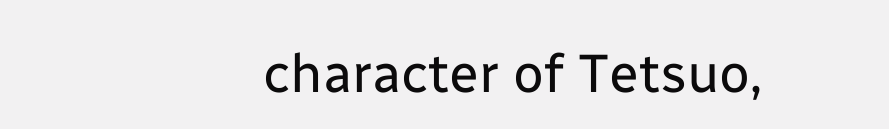character of Tetsuo,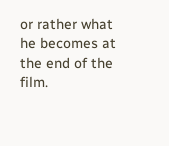or rather what he becomes at the end of the film.